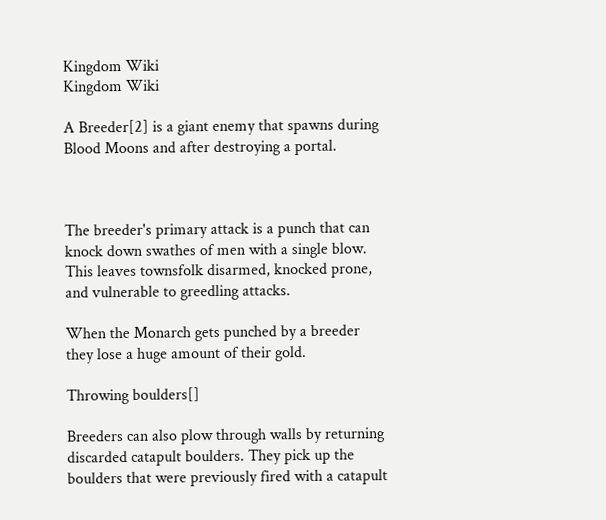Kingdom Wiki
Kingdom Wiki

A Breeder[2] is a giant enemy that spawns during Blood Moons and after destroying a portal.



The breeder's primary attack is a punch that can knock down swathes of men with a single blow. This leaves townsfolk disarmed, knocked prone, and vulnerable to greedling attacks.

When the Monarch gets punched by a breeder they lose a huge amount of their gold.

Throwing boulders[]

Breeders can also plow through walls by returning discarded catapult boulders. They pick up the boulders that were previously fired with a catapult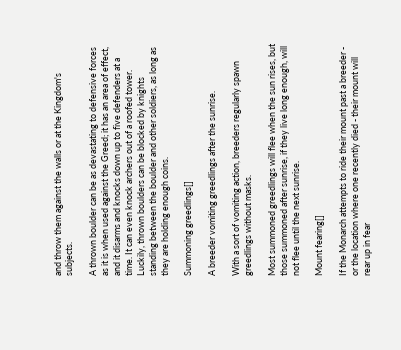and throw them against the walls or at the Kingdom's subjects.

A thrown boulder can be as devastating to defensive forces as it is when used against the Greed; it has an area of effect, and it disarms and knocks down up to five defenders at a time. It can even knock archers out of a roofed tower. Luckily, thrown boulders can be blocked by knights standing between the boulder and other soldiers, as long as they are holding enough coins.

Summoning greedlings[]

A breeder vomiting greedlings after the sunrise.

With a sort of vomiting action, breeders regularly spawn greedlings without masks.

Most summoned greedlings will flee when the sun rises, but those summoned after sunrise, if they live long enough, will not flee until the next sunrise.

Mount fearing[]

If the Monarch attempts to ride their mount past a breeder - or the location where one recently died - their mount will rear up in fear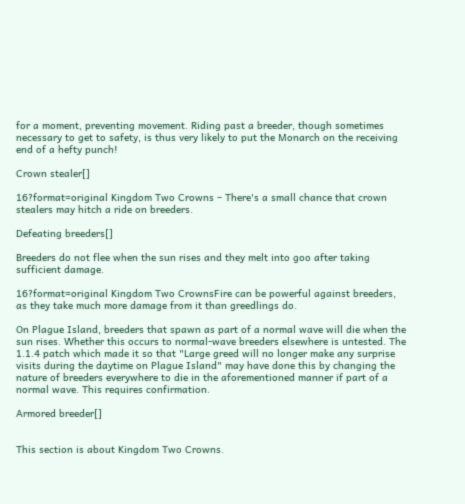for a moment, preventing movement. Riding past a breeder, though sometimes necessary to get to safety, is thus very likely to put the Monarch on the receiving end of a hefty punch!

Crown stealer[]

16?format=original Kingdom Two Crowns – There's a small chance that crown stealers may hitch a ride on breeders.

Defeating breeders[]

Breeders do not flee when the sun rises and they melt into goo after taking sufficient damage.

16?format=original Kingdom Two CrownsFire can be powerful against breeders, as they take much more damage from it than greedlings do.

On Plague Island, breeders that spawn as part of a normal wave will die when the sun rises. Whether this occurs to normal-wave breeders elsewhere is untested. The 1.1.4 patch which made it so that "Large greed will no longer make any surprise visits during the daytime on Plague Island" may have done this by changing the nature of breeders everywhere to die in the aforementioned manner if part of a normal wave. This requires confirmation.

Armored breeder[]


This section is about Kingdom Two Crowns.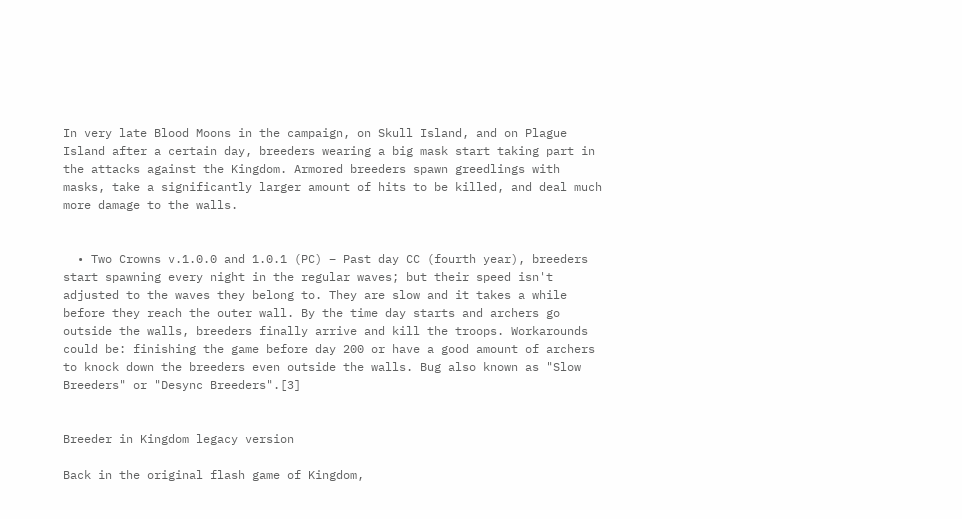In very late Blood Moons in the campaign, on Skull Island, and on Plague Island after a certain day, breeders wearing a big mask start taking part in the attacks against the Kingdom. Armored breeders spawn greedlings with masks, take a significantly larger amount of hits to be killed, and deal much more damage to the walls.


  • Two Crowns v.1.0.0 and 1.0.1 (PC) – Past day CC (fourth year), breeders start spawning every night in the regular waves; but their speed isn't adjusted to the waves they belong to. They are slow and it takes a while before they reach the outer wall. By the time day starts and archers go outside the walls, breeders finally arrive and kill the troops. Workarounds could be: finishing the game before day 200 or have a good amount of archers to knock down the breeders even outside the walls. Bug also known as "Slow Breeders" or "Desync Breeders".[3]


Breeder in Kingdom legacy version

Back in the original flash game of Kingdom,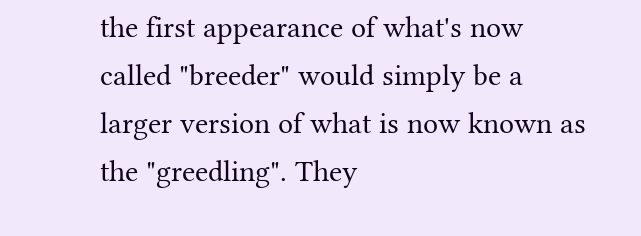the first appearance of what's now called "breeder" would simply be a larger version of what is now known as the "greedling". They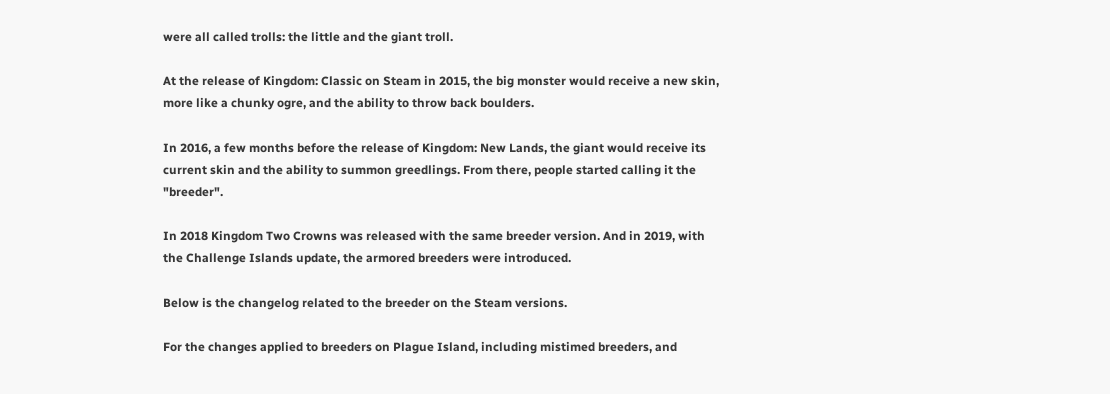were all called trolls: the little and the giant troll.

At the release of Kingdom: Classic on Steam in 2015, the big monster would receive a new skin, more like a chunky ogre, and the ability to throw back boulders.

In 2016, a few months before the release of Kingdom: New Lands, the giant would receive its current skin and the ability to summon greedlings. From there, people started calling it the "breeder".

In 2018 Kingdom Two Crowns was released with the same breeder version. And in 2019, with the Challenge Islands update, the armored breeders were introduced.

Below is the changelog related to the breeder on the Steam versions.

For the changes applied to breeders on Plague Island, including mistimed breeders, and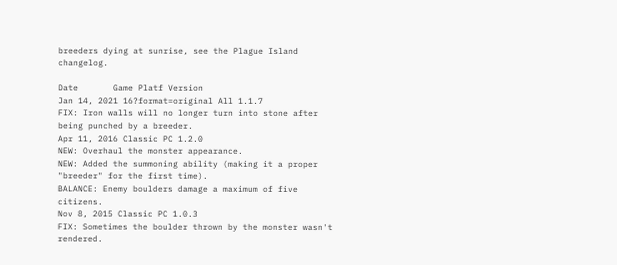breeders dying at sunrise, see the Plague Island changelog.

Date       Game Platf Version
Jan 14, 2021 16?format=original All 1.1.7
FIX: Iron walls will no longer turn into stone after being punched by a breeder.
Apr 11, 2016 Classic PC 1.2.0
NEW: Overhaul the monster appearance.
NEW: Added the summoning ability (making it a proper "breeder" for the first time).
BALANCE: Enemy boulders damage a maximum of five citizens.
Nov 8, 2015 Classic PC 1.0.3
FIX: Sometimes the boulder thrown by the monster wasn't rendered.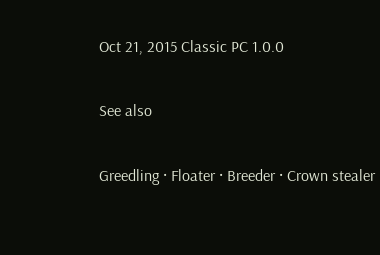Oct 21, 2015 Classic PC 1.0.0

See also

Greedling · Floater · Breeder · Crown stealer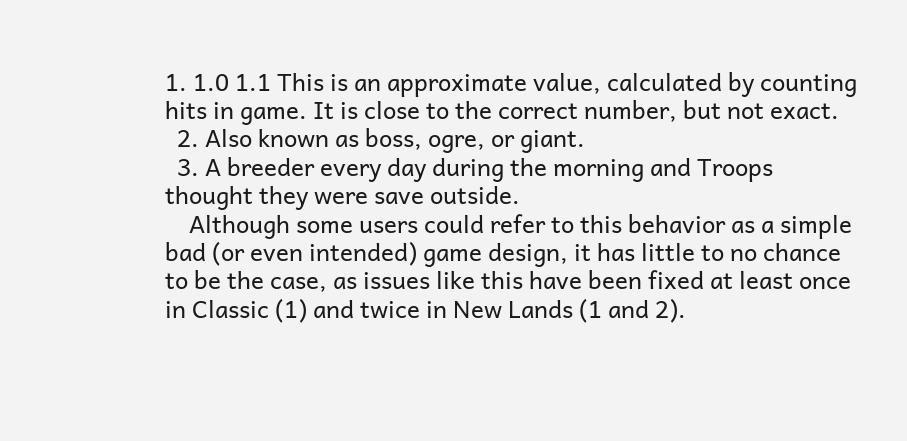1. 1.0 1.1 This is an approximate value, calculated by counting hits in game. It is close to the correct number, but not exact.
  2. Also known as boss, ogre, or giant.
  3. A breeder every day during the morning and Troops thought they were save outside.
    Although some users could refer to this behavior as a simple bad (or even intended) game design, it has little to no chance to be the case, as issues like this have been fixed at least once in Classic (1) and twice in New Lands (1 and 2).